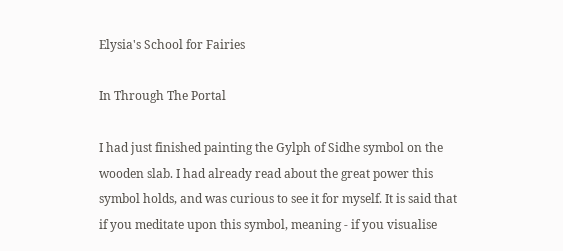Elysia's School for Fairies

In Through The Portal

I had just finished painting the Gylph of Sidhe symbol on the wooden slab. I had already read about the great power this symbol holds, and was curious to see it for myself. It is said that if you meditate upon this symbol, meaning - if you visualise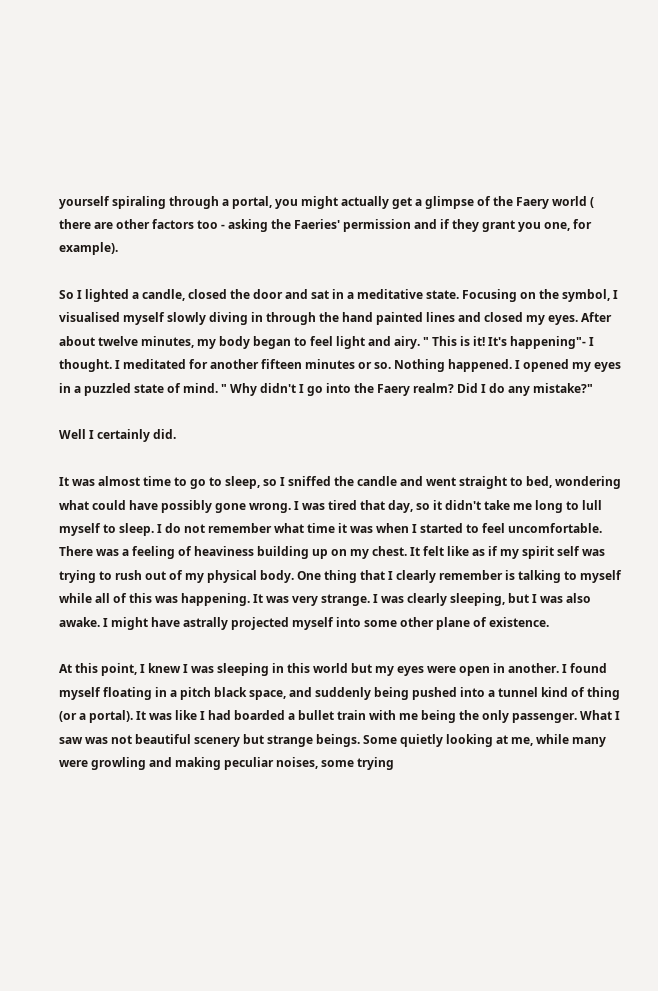yourself spiraling through a portal, you might actually get a glimpse of the Faery world ( there are other factors too - asking the Faeries' permission and if they grant you one, for example).

So I lighted a candle, closed the door and sat in a meditative state. Focusing on the symbol, I visualised myself slowly diving in through the hand painted lines and closed my eyes. After about twelve minutes, my body began to feel light and airy. " This is it! It's happening"- I thought. I meditated for another fifteen minutes or so. Nothing happened. I opened my eyes in a puzzled state of mind. " Why didn't I go into the Faery realm? Did I do any mistake?"

Well I certainly did.

It was almost time to go to sleep, so I sniffed the candle and went straight to bed, wondering what could have possibly gone wrong. I was tired that day, so it didn't take me long to lull myself to sleep. I do not remember what time it was when I started to feel uncomfortable. There was a feeling of heaviness building up on my chest. It felt like as if my spirit self was trying to rush out of my physical body. One thing that I clearly remember is talking to myself while all of this was happening. It was very strange. I was clearly sleeping, but I was also awake. I might have astrally projected myself into some other plane of existence.

At this point, I knew I was sleeping in this world but my eyes were open in another. I found myself floating in a pitch black space, and suddenly being pushed into a tunnel kind of thing (or a portal). It was like I had boarded a bullet train with me being the only passenger. What I saw was not beautiful scenery but strange beings. Some quietly looking at me, while many were growling and making peculiar noises, some trying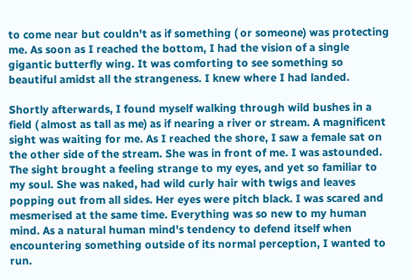to come near but couldn't as if something ( or someone) was protecting me. As soon as I reached the bottom, I had the vision of a single gigantic butterfly wing. It was comforting to see something so beautiful amidst all the strangeness. I knew where I had landed.

Shortly afterwards, I found myself walking through wild bushes in a field ( almost as tall as me) as if nearing a river or stream. A magnificent sight was waiting for me. As I reached the shore, I saw a female sat on the other side of the stream. She was in front of me. I was astounded. The sight brought a feeling strange to my eyes, and yet so familiar to my soul. She was naked, had wild curly hair with twigs and leaves popping out from all sides. Her eyes were pitch black. I was scared and mesmerised at the same time. Everything was so new to my human mind. As a natural human mind's tendency to defend itself when encountering something outside of its normal perception, I wanted to run.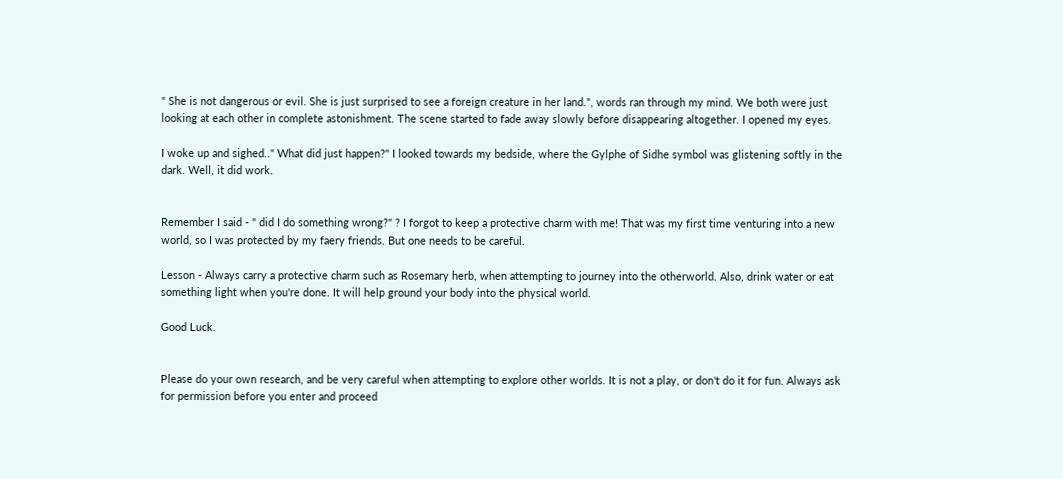" She is not dangerous or evil. She is just surprised to see a foreign creature in her land.", words ran through my mind. We both were just looking at each other in complete astonishment. The scene started to fade away slowly before disappearing altogether. I opened my eyes.

I woke up and sighed.." What did just happen?" I looked towards my bedside, where the Gylphe of Sidhe symbol was glistening softly in the dark. Well, it did work.


Remember I said - " did I do something wrong?" ? I forgot to keep a protective charm with me! That was my first time venturing into a new world, so I was protected by my faery friends. But one needs to be careful.

Lesson - Always carry a protective charm such as Rosemary herb, when attempting to journey into the otherworld. Also, drink water or eat something light when you're done. It will help ground your body into the physical world.

Good Luck.


Please do your own research, and be very careful when attempting to explore other worlds. It is not a play, or don't do it for fun. Always ask for permission before you enter and proceed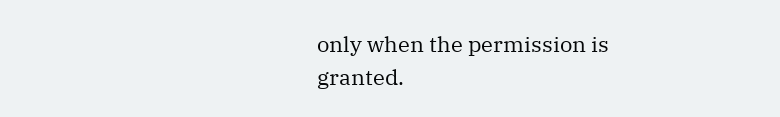only when the permission is granted.